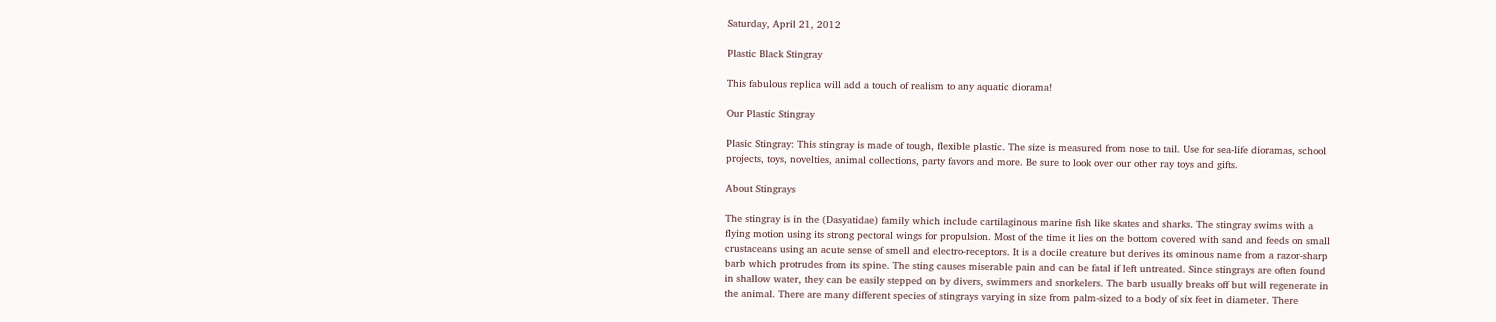Saturday, April 21, 2012

Plastic Black Stingray

This fabulous replica will add a touch of realism to any aquatic diorama!

Our Plastic Stingray

Plasic Stingray: This stingray is made of tough, flexible plastic. The size is measured from nose to tail. Use for sea-life dioramas, school projects, toys, novelties, animal collections, party favors and more. Be sure to look over our other ray toys and gifts.

About Stingrays

The stingray is in the (Dasyatidae) family which include cartilaginous marine fish like skates and sharks. The stingray swims with a flying motion using its strong pectoral wings for propulsion. Most of the time it lies on the bottom covered with sand and feeds on small crustaceans using an acute sense of smell and electro-receptors. It is a docile creature but derives its ominous name from a razor-sharp barb which protrudes from its spine. The sting causes miserable pain and can be fatal if left untreated. Since stingrays are often found in shallow water, they can be easily stepped on by divers, swimmers and snorkelers. The barb usually breaks off but will regenerate in the animal. There are many different species of stingrays varying in size from palm-sized to a body of six feet in diameter. There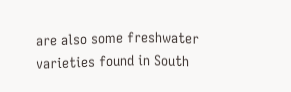are also some freshwater varieties found in South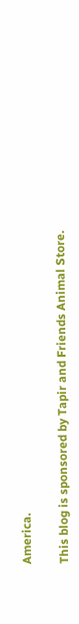America.

This blog is sponsored by Tapir and Friends Animal Store.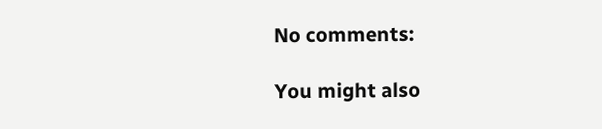No comments:

You might also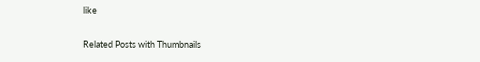like

Related Posts with Thumbnails